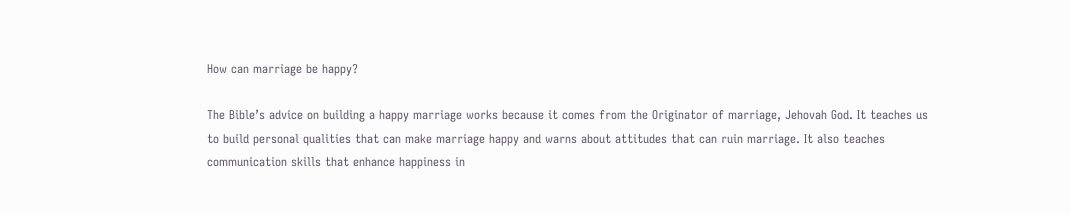How can marriage be happy?

The Bible’s advice on building a happy marriage works because it comes from the Originator of marriage, Jehovah God. It teaches us to build personal qualities that can make marriage happy and warns about attitudes that can ruin marriage. It also teaches communication skills that enhance happiness in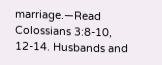marriage.—Read Colossians 3:8-10, 12-14. Husbands and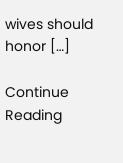wives should honor […]

Continue Reading